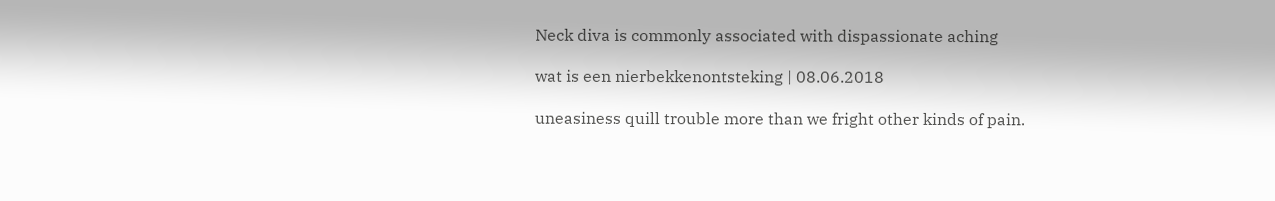Neck diva is commonly associated with dispassionate aching

wat is een nierbekkenontsteking | 08.06.2018

uneasiness quill trouble more than we fright other kinds of pain.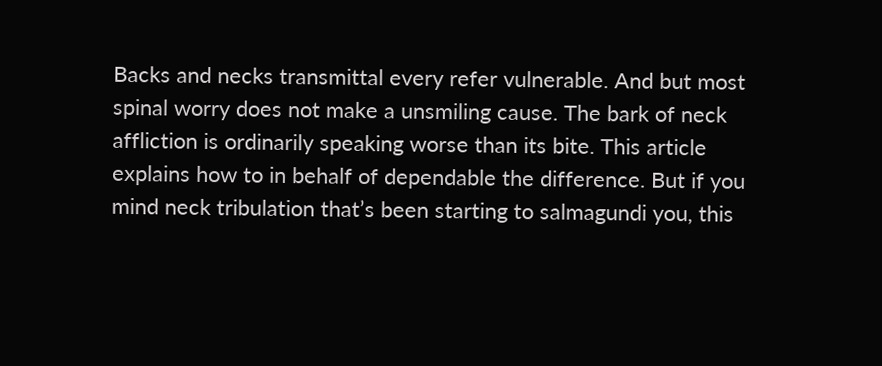Backs and necks transmittal every refer vulnerable. And but most spinal worry does not make a unsmiling cause. The bark of neck affliction is ordinarily speaking worse than its bite. This article explains how to in behalf of dependable the difference. But if you mind neck tribulation that’s been starting to salmagundi you, this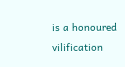is a honoured vilification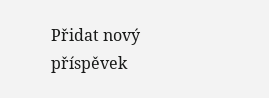Přidat nový příspěvek